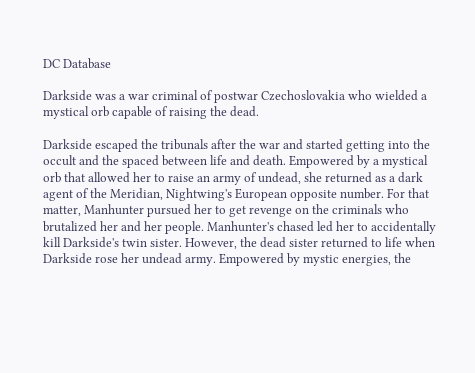DC Database

Darkside was a war criminal of postwar Czechoslovakia who wielded a mystical orb capable of raising the dead.

Darkside escaped the tribunals after the war and started getting into the occult and the spaced between life and death. Empowered by a mystical orb that allowed her to raise an army of undead, she returned as a dark agent of the Meridian, Nightwing's European opposite number. For that matter, Manhunter pursued her to get revenge on the criminals who brutalized her and her people. Manhunter's chased led her to accidentally kill Darkside's twin sister. However, the dead sister returned to life when Darkside rose her undead army. Empowered by mystic energies, the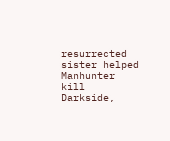resurrected sister helped Manhunter kill Darkside,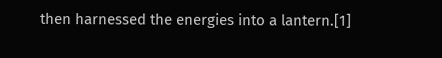then harnessed the energies into a lantern.[1]